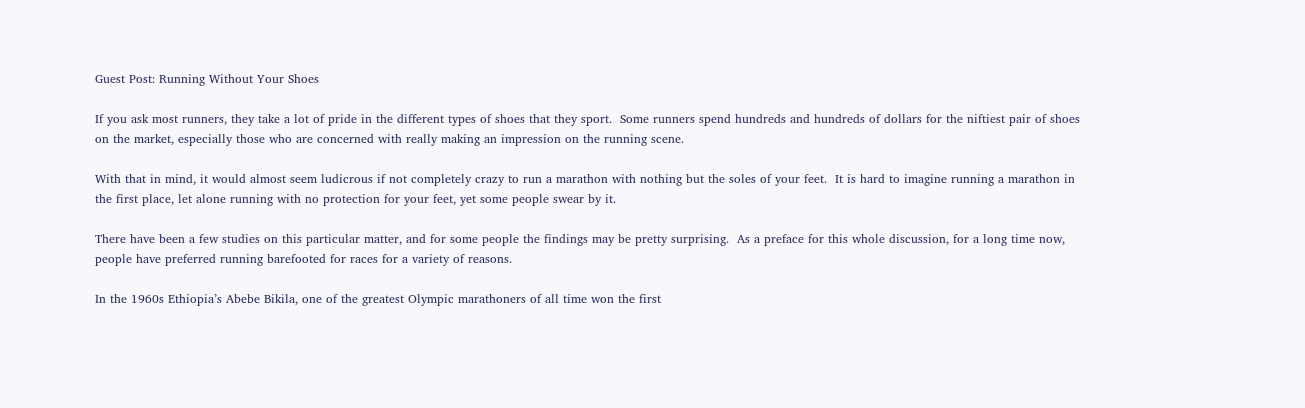Guest Post: Running Without Your Shoes

If you ask most runners, they take a lot of pride in the different types of shoes that they sport.  Some runners spend hundreds and hundreds of dollars for the niftiest pair of shoes on the market, especially those who are concerned with really making an impression on the running scene.

With that in mind, it would almost seem ludicrous if not completely crazy to run a marathon with nothing but the soles of your feet.  It is hard to imagine running a marathon in the first place, let alone running with no protection for your feet, yet some people swear by it.

There have been a few studies on this particular matter, and for some people the findings may be pretty surprising.  As a preface for this whole discussion, for a long time now, people have preferred running barefooted for races for a variety of reasons.

In the 1960s Ethiopia’s Abebe Bikila, one of the greatest Olympic marathoners of all time won the first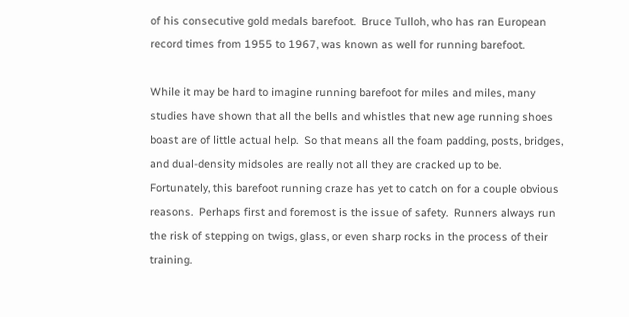of his consecutive gold medals barefoot.  Bruce Tulloh, who has ran European record times from 1955 to 1967, was known as well for running barefoot.

While it may be hard to imagine running barefoot for miles and miles, many studies have shown that all the bells and whistles that new age running shoes boast are of little actual help.  So that means all the foam padding, posts, bridges, and dual-density midsoles are really not all they are cracked up to be.
Fortunately, this barefoot running craze has yet to catch on for a couple obvious reasons.  Perhaps first and foremost is the issue of safety.  Runners always run the risk of stepping on twigs, glass, or even sharp rocks in the process of their training.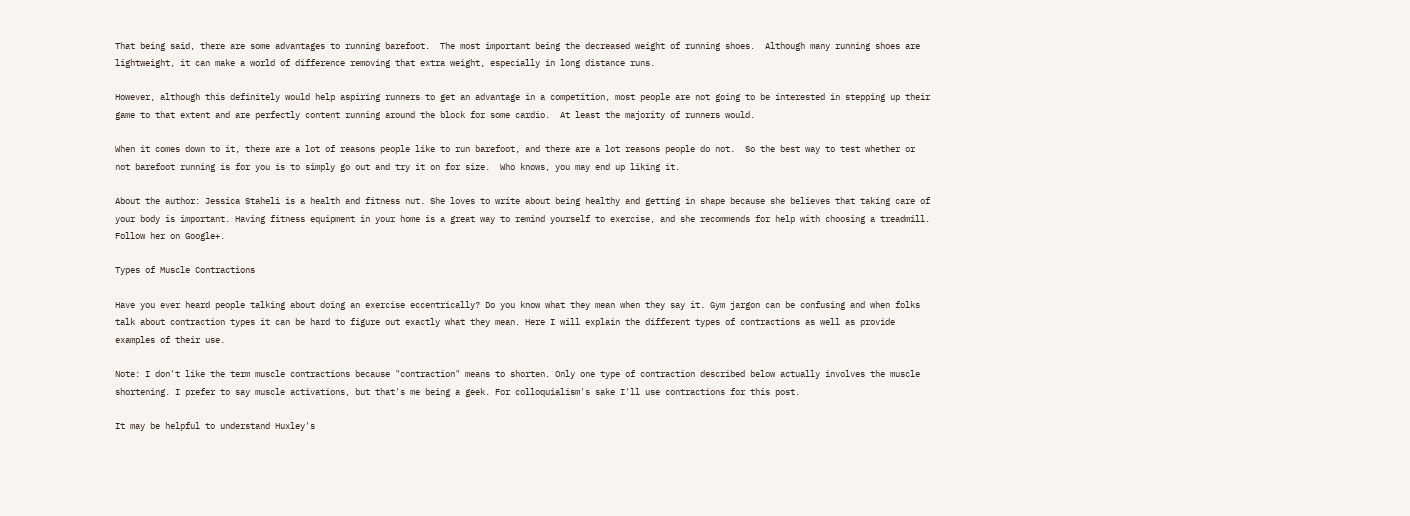That being said, there are some advantages to running barefoot.  The most important being the decreased weight of running shoes.  Although many running shoes are lightweight, it can make a world of difference removing that extra weight, especially in long distance runs.

However, although this definitely would help aspiring runners to get an advantage in a competition, most people are not going to be interested in stepping up their game to that extent and are perfectly content running around the block for some cardio.  At least the majority of runners would.

When it comes down to it, there are a lot of reasons people like to run barefoot, and there are a lot reasons people do not.  So the best way to test whether or not barefoot running is for you is to simply go out and try it on for size.  Who knows, you may end up liking it.

About the author: Jessica Staheli is a health and fitness nut. She loves to write about being healthy and getting in shape because she believes that taking care of your body is important. Having fitness equipment in your home is a great way to remind yourself to exercise, and she recommends for help with choosing a treadmill. Follow her on Google+.

Types of Muscle Contractions

Have you ever heard people talking about doing an exercise eccentrically? Do you know what they mean when they say it. Gym jargon can be confusing and when folks talk about contraction types it can be hard to figure out exactly what they mean. Here I will explain the different types of contractions as well as provide examples of their use.

Note: I don't like the term muscle contractions because "contraction" means to shorten. Only one type of contraction described below actually involves the muscle shortening. I prefer to say muscle activations, but that's me being a geek. For colloquialism's sake I'll use contractions for this post.

It may be helpful to understand Huxley's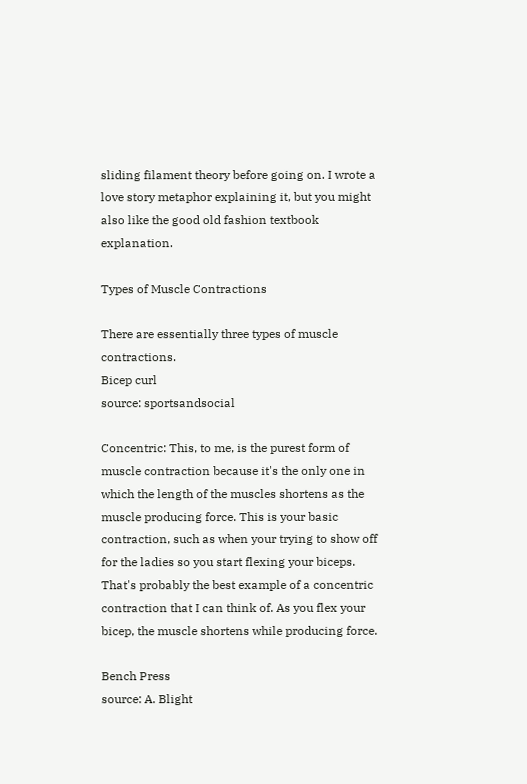sliding filament theory before going on. I wrote a love story metaphor explaining it, but you might also like the good old fashion textbook explanation.

Types of Muscle Contractions

There are essentially three types of muscle contractions.
Bicep curl
source: sportsandsocial

Concentric: This, to me, is the purest form of muscle contraction because it's the only one in which the length of the muscles shortens as the muscle producing force. This is your basic contraction, such as when your trying to show off for the ladies so you start flexing your biceps. That's probably the best example of a concentric contraction that I can think of. As you flex your bicep, the muscle shortens while producing force.

Bench Press
source: A. Blight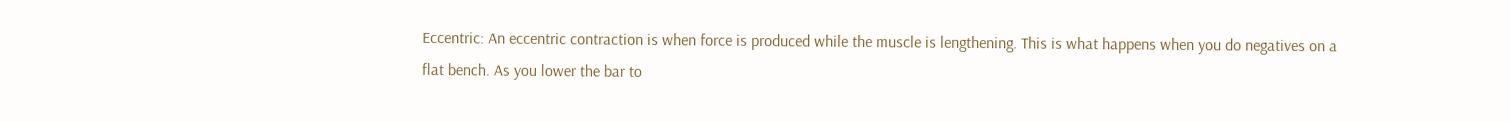Eccentric: An eccentric contraction is when force is produced while the muscle is lengthening. This is what happens when you do negatives on a flat bench. As you lower the bar to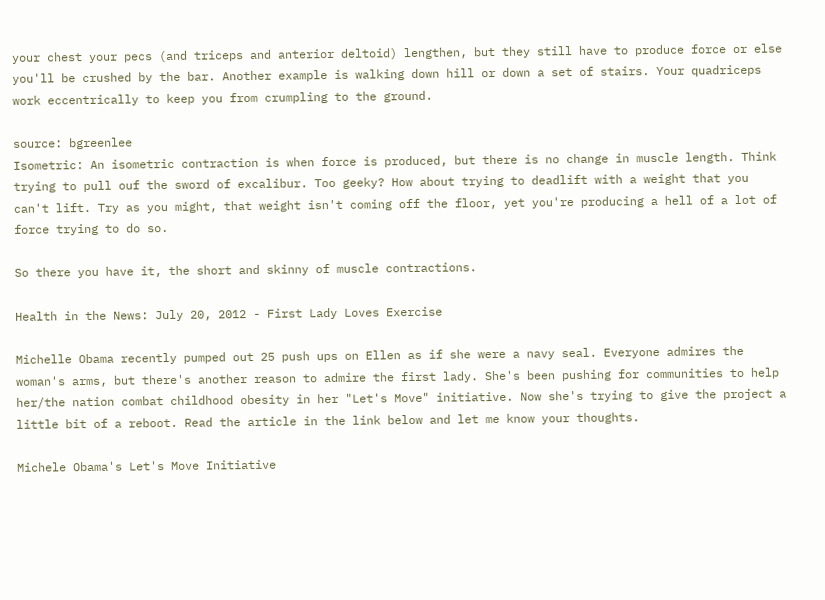your chest your pecs (and triceps and anterior deltoid) lengthen, but they still have to produce force or else you'll be crushed by the bar. Another example is walking down hill or down a set of stairs. Your quadriceps work eccentrically to keep you from crumpling to the ground.

source: bgreenlee
Isometric: An isometric contraction is when force is produced, but there is no change in muscle length. Think trying to pull ouf the sword of excalibur. Too geeky? How about trying to deadlift with a weight that you can't lift. Try as you might, that weight isn't coming off the floor, yet you're producing a hell of a lot of force trying to do so.

So there you have it, the short and skinny of muscle contractions.

Health in the News: July 20, 2012 - First Lady Loves Exercise

Michelle Obama recently pumped out 25 push ups on Ellen as if she were a navy seal. Everyone admires the woman's arms, but there's another reason to admire the first lady. She's been pushing for communities to help her/the nation combat childhood obesity in her "Let's Move" initiative. Now she's trying to give the project a little bit of a reboot. Read the article in the link below and let me know your thoughts.

Michele Obama's Let's Move Initiative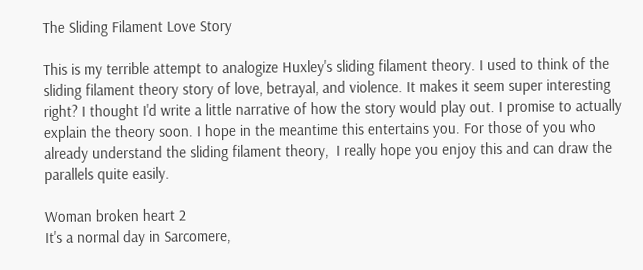The Sliding Filament Love Story

This is my terrible attempt to analogize Huxley's sliding filament theory. I used to think of the sliding filament theory story of love, betrayal, and violence. It makes it seem super interesting right? I thought I'd write a little narrative of how the story would play out. I promise to actually explain the theory soon. I hope in the meantime this entertains you. For those of you who already understand the sliding filament theory,  I really hope you enjoy this and can draw the parallels quite easily.

Woman broken heart 2
It's a normal day in Sarcomere,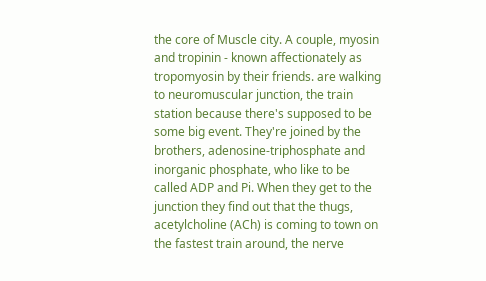the core of Muscle city. A couple, myosin and tropinin - known affectionately as tropomyosin by their friends. are walking to neuromuscular junction, the train station because there's supposed to be some big event. They're joined by the brothers, adenosine-triphosphate and inorganic phosphate, who like to be called ADP and Pi. When they get to the junction they find out that the thugs, acetylcholine (ACh) is coming to town on the fastest train around, the nerve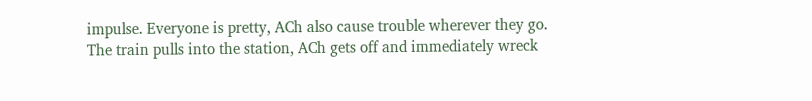impulse. Everyone is pretty, ACh also cause trouble wherever they go. The train pulls into the station, ACh gets off and immediately wreck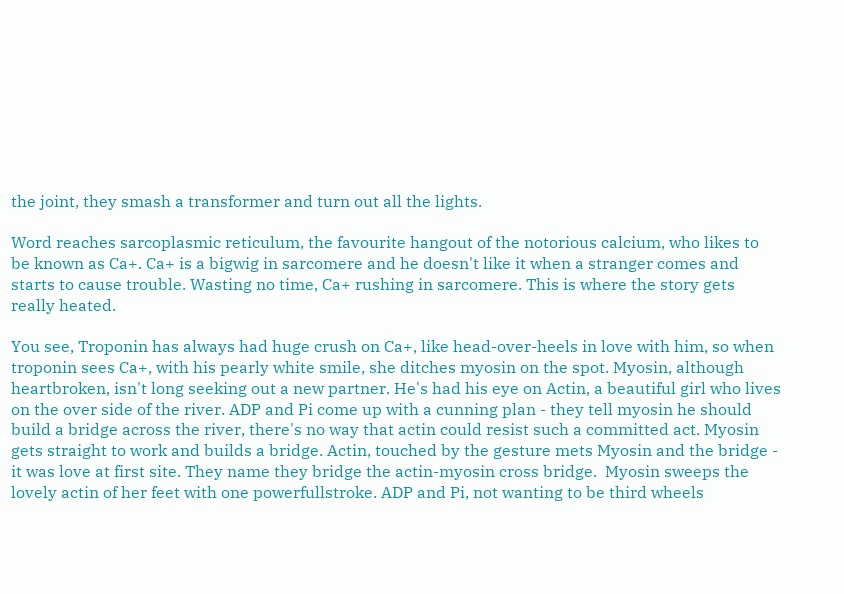the joint, they smash a transformer and turn out all the lights.

Word reaches sarcoplasmic reticulum, the favourite hangout of the notorious calcium, who likes to be known as Ca+. Ca+ is a bigwig in sarcomere and he doesn't like it when a stranger comes and starts to cause trouble. Wasting no time, Ca+ rushing in sarcomere. This is where the story gets really heated.

You see, Troponin has always had huge crush on Ca+, like head-over-heels in love with him, so when troponin sees Ca+, with his pearly white smile, she ditches myosin on the spot. Myosin, although heartbroken, isn't long seeking out a new partner. He's had his eye on Actin, a beautiful girl who lives on the over side of the river. ADP and Pi come up with a cunning plan - they tell myosin he should build a bridge across the river, there's no way that actin could resist such a committed act. Myosin gets straight to work and builds a bridge. Actin, touched by the gesture mets Myosin and the bridge - it was love at first site. They name they bridge the actin-myosin cross bridge.  Myosin sweeps the lovely actin of her feet with one powerfullstroke. ADP and Pi, not wanting to be third wheels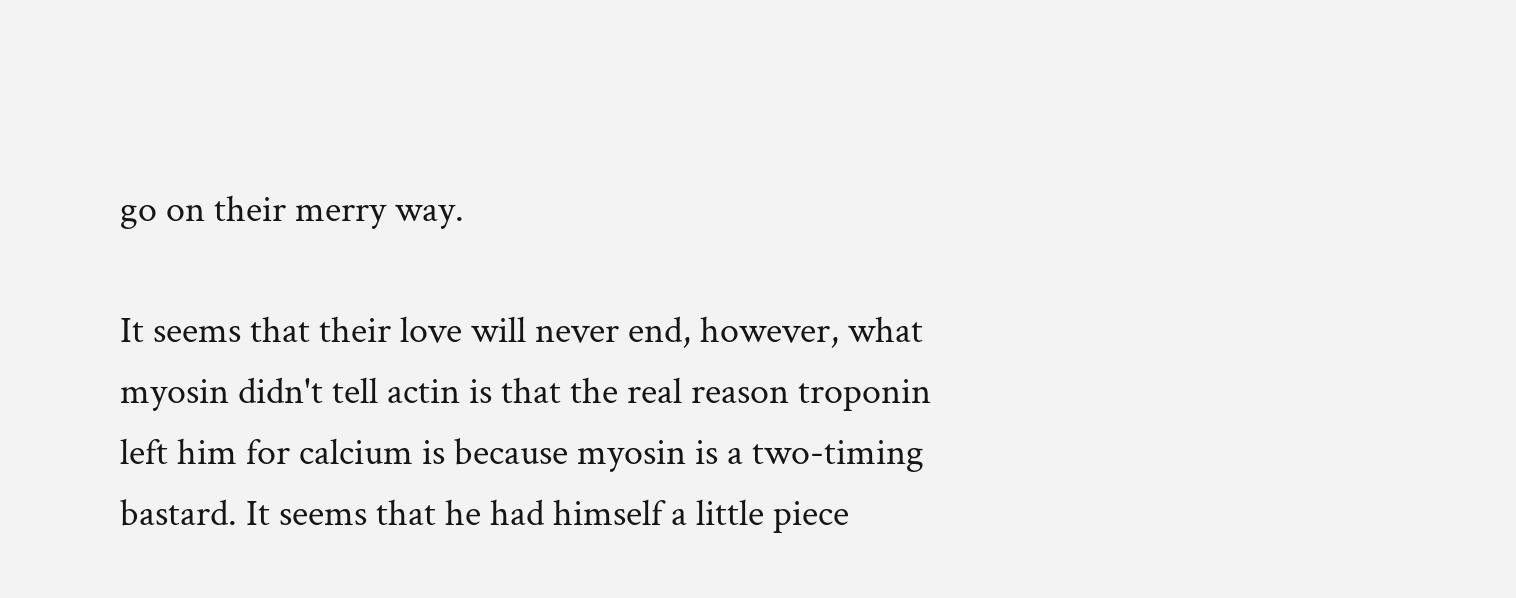go on their merry way.

It seems that their love will never end, however, what myosin didn't tell actin is that the real reason troponin left him for calcium is because myosin is a two-timing bastard. It seems that he had himself a little piece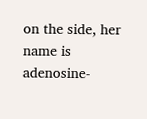on the side, her name is adenosine-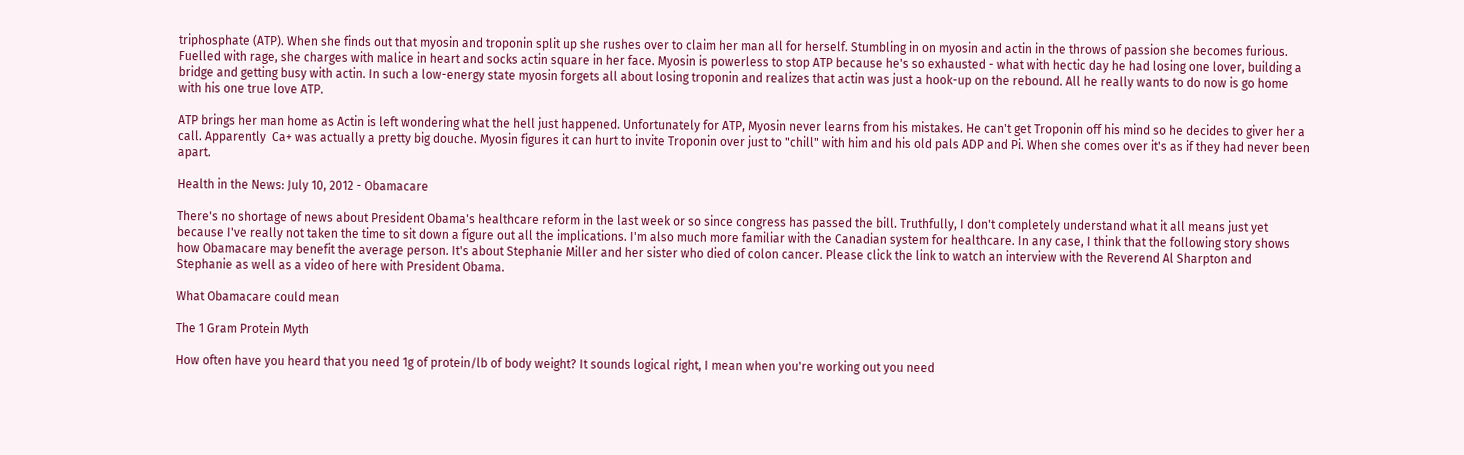triphosphate (ATP). When she finds out that myosin and troponin split up she rushes over to claim her man all for herself. Stumbling in on myosin and actin in the throws of passion she becomes furious. Fuelled with rage, she charges with malice in heart and socks actin square in her face. Myosin is powerless to stop ATP because he's so exhausted - what with hectic day he had losing one lover, building a bridge and getting busy with actin. In such a low-energy state myosin forgets all about losing troponin and realizes that actin was just a hook-up on the rebound. All he really wants to do now is go home with his one true love ATP.

ATP brings her man home as Actin is left wondering what the hell just happened. Unfortunately for ATP, Myosin never learns from his mistakes. He can't get Troponin off his mind so he decides to giver her a call. Apparently  Ca+ was actually a pretty big douche. Myosin figures it can hurt to invite Troponin over just to "chill" with him and his old pals ADP and Pi. When she comes over it's as if they had never been apart.

Health in the News: July 10, 2012 - Obamacare

There's no shortage of news about President Obama's healthcare reform in the last week or so since congress has passed the bill. Truthfully, I don't completely understand what it all means just yet because I've really not taken the time to sit down a figure out all the implications. I'm also much more familiar with the Canadian system for healthcare. In any case, I think that the following story shows how Obamacare may benefit the average person. It's about Stephanie Miller and her sister who died of colon cancer. Please click the link to watch an interview with the Reverend Al Sharpton and Stephanie as well as a video of here with President Obama.

What Obamacare could mean

The 1 Gram Protein Myth

How often have you heard that you need 1g of protein/lb of body weight? It sounds logical right, I mean when you're working out you need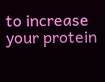to increase your protein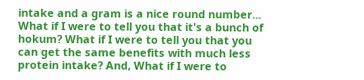intake and a gram is a nice round number... What if I were to tell you that it's a bunch of hokum? What if I were to tell you that you can get the same benefits with much less protein intake? And, What if I were to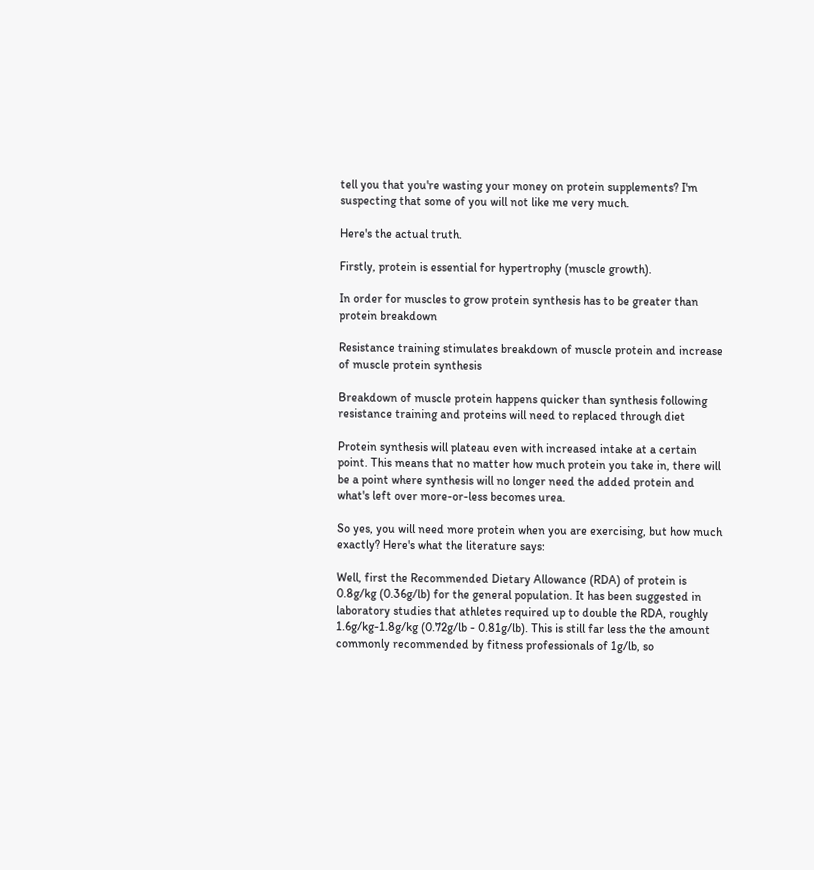tell you that you're wasting your money on protein supplements? I'm suspecting that some of you will not like me very much.

Here's the actual truth.

Firstly, protein is essential for hypertrophy (muscle growth).

In order for muscles to grow protein synthesis has to be greater than protein breakdown

Resistance training stimulates breakdown of muscle protein and increase of muscle protein synthesis

Breakdown of muscle protein happens quicker than synthesis following resistance training and proteins will need to replaced through diet

Protein synthesis will plateau even with increased intake at a certain point. This means that no matter how much protein you take in, there will be a point where synthesis will no longer need the added protein and what's left over more-or-less becomes urea.

So yes, you will need more protein when you are exercising, but how much exactly? Here's what the literature says:

Well, first the Recommended Dietary Allowance (RDA) of protein is 0.8g/kg (0.36g/lb) for the general population. It has been suggested in laboratory studies that athletes required up to double the RDA, roughly 1.6g/kg-1.8g/kg (0.72g/lb - 0.81g/lb). This is still far less the the amount commonly recommended by fitness professionals of 1g/lb, so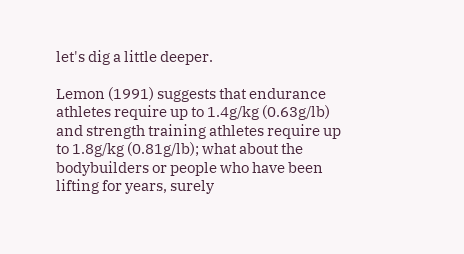let's dig a little deeper.

Lemon (1991) suggests that endurance athletes require up to 1.4g/kg (0.63g/lb) and strength training athletes require up to 1.8g/kg (0.81g/lb); what about the bodybuilders or people who have been lifting for years, surely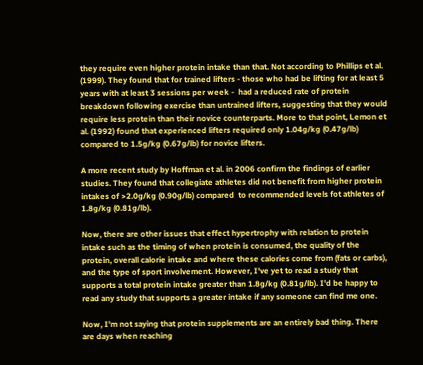they require even higher protein intake than that. Not according to Phillips et al. (1999). They found that for trained lifters - those who had be lifting for at least 5 years with at least 3 sessions per week -  had a reduced rate of protein breakdown following exercise than untrained lifters, suggesting that they would require less protein than their novice counterparts. More to that point, Lemon et al. (1992) found that experienced lifters required only 1.04g/kg (0.47g/lb) compared to 1.5g/kg (0.67g/lb) for novice lifters.

A more recent study by Hoffman et al. in 2006 confirm the findings of earlier studies. They found that collegiate athletes did not benefit from higher protein intakes of >2.0g/kg (0.90g/lb) compared  to recommended levels fot athletes of 1.8g/kg (0.81g/lb).

Now, there are other issues that effect hypertrophy with relation to protein intake such as the timing of when protein is consumed, the quality of the protein, overall calorie intake and where these calories come from (fats or carbs), and the type of sport involvement. However, I've yet to read a study that supports a total protein intake greater than 1.8g/kg (0.81g/lb). I'd be happy to read any study that supports a greater intake if any someone can find me one.

Now, I'm not saying that protein supplements are an entirely bad thing. There are days when reaching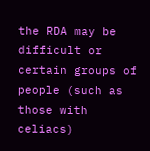the RDA may be difficult or certain groups of people (such as those with celiacs)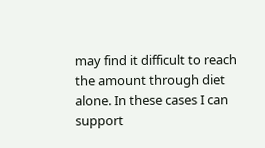may find it difficult to reach the amount through diet alone. In these cases I can support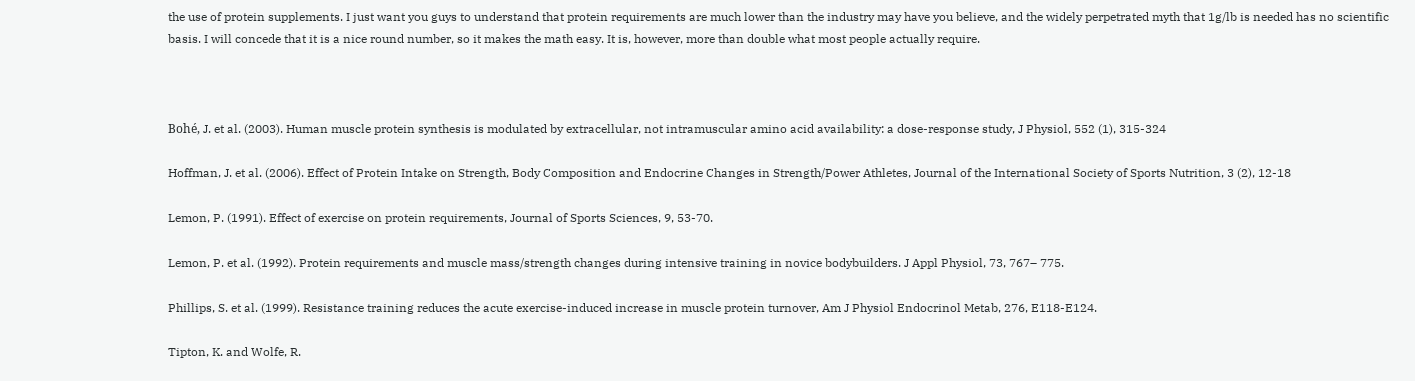the use of protein supplements. I just want you guys to understand that protein requirements are much lower than the industry may have you believe, and the widely perpetrated myth that 1g/lb is needed has no scientific basis. I will concede that it is a nice round number, so it makes the math easy. It is, however, more than double what most people actually require.



Bohé, J. et al. (2003). Human muscle protein synthesis is modulated by extracellular, not intramuscular amino acid availability: a dose-response study, J Physiol, 552 (1), 315-324

Hoffman, J. et al. (2006). Effect of Protein Intake on Strength, Body Composition and Endocrine Changes in Strength/Power Athletes, Journal of the International Society of Sports Nutrition, 3 (2), 12-18

Lemon, P. (1991). Effect of exercise on protein requirements, Journal of Sports Sciences, 9, 53-70.

Lemon, P. et al. (1992). Protein requirements and muscle mass/strength changes during intensive training in novice bodybuilders. J Appl Physiol, 73, 767– 775.

Phillips, S. et al. (1999). Resistance training reduces the acute exercise-induced increase in muscle protein turnover, Am J Physiol Endocrinol Metab, 276, E118-E124.

Tipton, K. and Wolfe, R.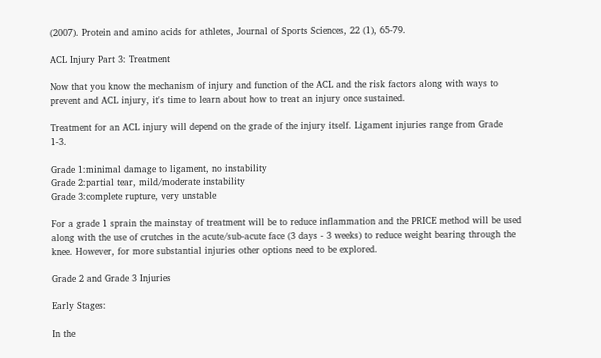(2007). Protein and amino acids for athletes, Journal of Sports Sciences, 22 (1), 65-79.

ACL Injury Part 3: Treatment

Now that you know the mechanism of injury and function of the ACL and the risk factors along with ways to prevent and ACL injury, it's time to learn about how to treat an injury once sustained.

Treatment for an ACL injury will depend on the grade of the injury itself. Ligament injuries range from Grade 1-3.

Grade 1:minimal damage to ligament, no instability
Grade 2:partial tear, mild/moderate instability
Grade 3:complete rupture, very unstable

For a grade 1 sprain the mainstay of treatment will be to reduce inflammation and the PRICE method will be used along with the use of crutches in the acute/sub-acute face (3 days - 3 weeks) to reduce weight bearing through the knee. However, for more substantial injuries other options need to be explored.

Grade 2 and Grade 3 Injuries

Early Stages:

In the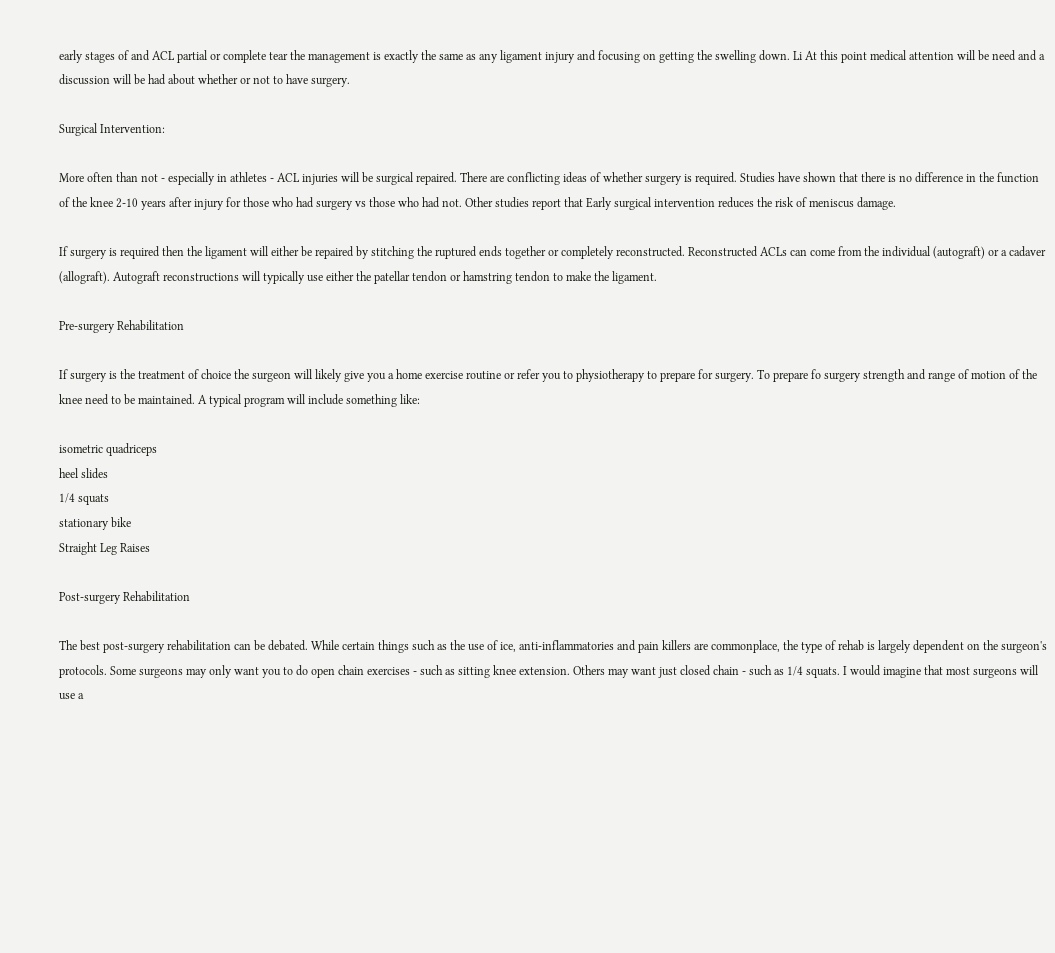early stages of and ACL partial or complete tear the management is exactly the same as any ligament injury and focusing on getting the swelling down. Li At this point medical attention will be need and a discussion will be had about whether or not to have surgery.

Surgical Intervention:

More often than not - especially in athletes - ACL injuries will be surgical repaired. There are conflicting ideas of whether surgery is required. Studies have shown that there is no difference in the function of the knee 2-10 years after injury for those who had surgery vs those who had not. Other studies report that Early surgical intervention reduces the risk of meniscus damage.

If surgery is required then the ligament will either be repaired by stitching the ruptured ends together or completely reconstructed. Reconstructed ACLs can come from the individual (autograft) or a cadaver (allograft). Autograft reconstructions will typically use either the patellar tendon or hamstring tendon to make the ligament.

Pre-surgery Rehabilitation

If surgery is the treatment of choice the surgeon will likely give you a home exercise routine or refer you to physiotherapy to prepare for surgery. To prepare fo surgery strength and range of motion of the knee need to be maintained. A typical program will include something like:

isometric quadriceps
heel slides
1/4 squats
stationary bike
Straight Leg Raises

Post-surgery Rehabilitation

The best post-surgery rehabilitation can be debated. While certain things such as the use of ice, anti-inflammatories and pain killers are commonplace, the type of rehab is largely dependent on the surgeon's protocols. Some surgeons may only want you to do open chain exercises - such as sitting knee extension. Others may want just closed chain - such as 1/4 squats. I would imagine that most surgeons will use a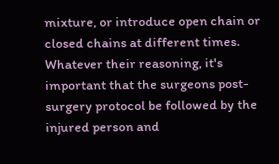mixture, or introduce open chain or closed chains at different times. Whatever their reasoning, it's important that the surgeons post-surgery protocol be followed by the injured person and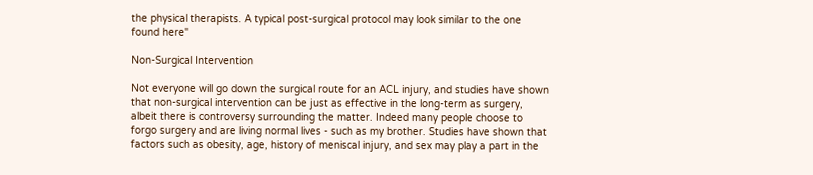the physical therapists. A typical post-surgical protocol may look similar to the one found here"

Non-Surgical Intervention

Not everyone will go down the surgical route for an ACL injury, and studies have shown that non-surgical intervention can be just as effective in the long-term as surgery, albeit there is controversy surrounding the matter. Indeed many people choose to forgo surgery and are living normal lives - such as my brother. Studies have shown that factors such as obesity, age, history of meniscal injury, and sex may play a part in the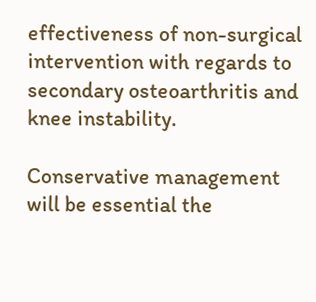effectiveness of non-surgical intervention with regards to secondary osteoarthritis and knee instability.

Conservative management will be essential the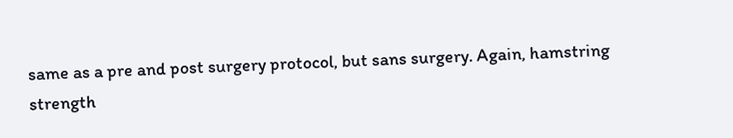same as a pre and post surgery protocol, but sans surgery. Again, hamstring strength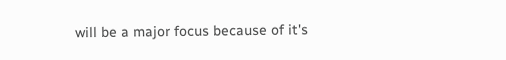will be a major focus because of it's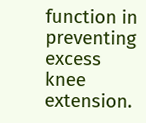function in preventing excess knee extension.